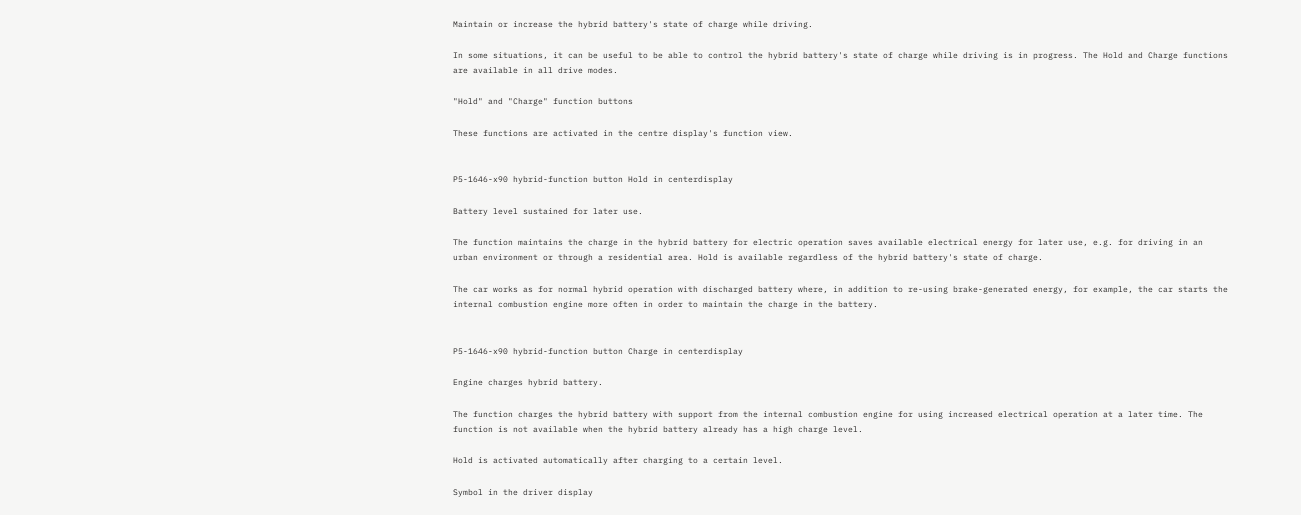Maintain or increase the hybrid battery's state of charge while driving.

In some situations, it can be useful to be able to control the hybrid battery's state of charge while driving is in progress. The Hold and Charge functions are available in all drive modes.

"Hold" and "Charge" function buttons

These functions are activated in the centre display's function view.


P5-1646-x90 hybrid-function button Hold in centerdisplay

Battery level sustained for later use.

The function maintains the charge in the hybrid battery for electric operation saves available electrical energy for later use, e.g. for driving in an urban environment or through a residential area. Hold is available regardless of the hybrid battery's state of charge.

The car works as for normal hybrid operation with discharged battery where, in addition to re-using brake-generated energy, for example, the car starts the internal combustion engine more often in order to maintain the charge in the battery.


P5-1646-x90 hybrid-function button Charge in centerdisplay

Engine charges hybrid battery.

The function charges the hybrid battery with support from the internal combustion engine for using increased electrical operation at a later time. The function is not available when the hybrid battery already has a high charge level.

Hold is activated automatically after charging to a certain level.

Symbol in the driver display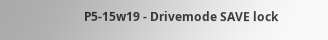P5-15w19 - Drivemode SAVE lock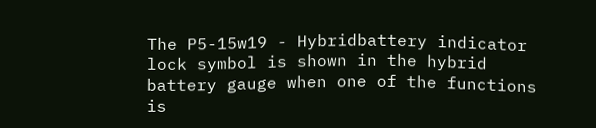The P5-15w19 - Hybridbattery indicator lock symbol is shown in the hybrid battery gauge when one of the functions is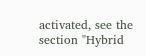activated, see the section "Hybrid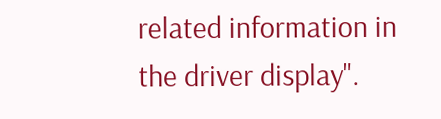related information in the driver display".